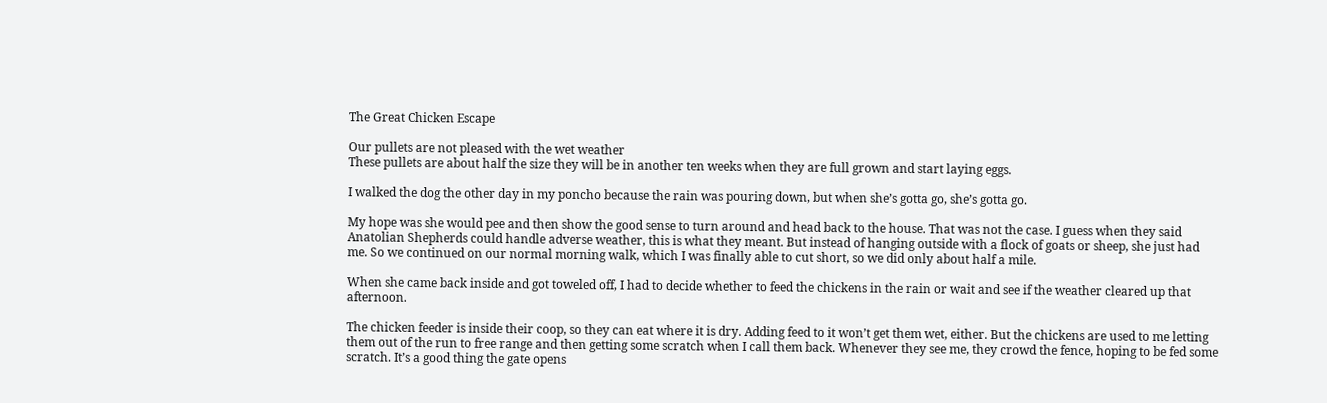The Great Chicken Escape

Our pullets are not pleased with the wet weather
These pullets are about half the size they will be in another ten weeks when they are full grown and start laying eggs.

I walked the dog the other day in my poncho because the rain was pouring down, but when she’s gotta go, she’s gotta go.

My hope was she would pee and then show the good sense to turn around and head back to the house. That was not the case. I guess when they said Anatolian Shepherds could handle adverse weather, this is what they meant. But instead of hanging outside with a flock of goats or sheep, she just had me. So we continued on our normal morning walk, which I was finally able to cut short, so we did only about half a mile.

When she came back inside and got toweled off, I had to decide whether to feed the chickens in the rain or wait and see if the weather cleared up that afternoon.

The chicken feeder is inside their coop, so they can eat where it is dry. Adding feed to it won’t get them wet, either. But the chickens are used to me letting them out of the run to free range and then getting some scratch when I call them back. Whenever they see me, they crowd the fence, hoping to be fed some scratch. It’s a good thing the gate opens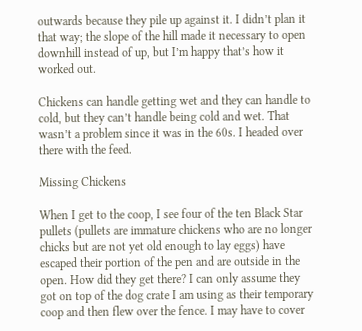outwards because they pile up against it. I didn’t plan it that way; the slope of the hill made it necessary to open downhill instead of up, but I’m happy that’s how it worked out.

Chickens can handle getting wet and they can handle to cold, but they can’t handle being cold and wet. That wasn’t a problem since it was in the 60s. I headed over there with the feed.

Missing Chickens

When I get to the coop, I see four of the ten Black Star pullets (pullets are immature chickens who are no longer chicks but are not yet old enough to lay eggs) have escaped their portion of the pen and are outside in the open. How did they get there? I can only assume they got on top of the dog crate I am using as their temporary coop and then flew over the fence. I may have to cover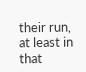their run, at least in that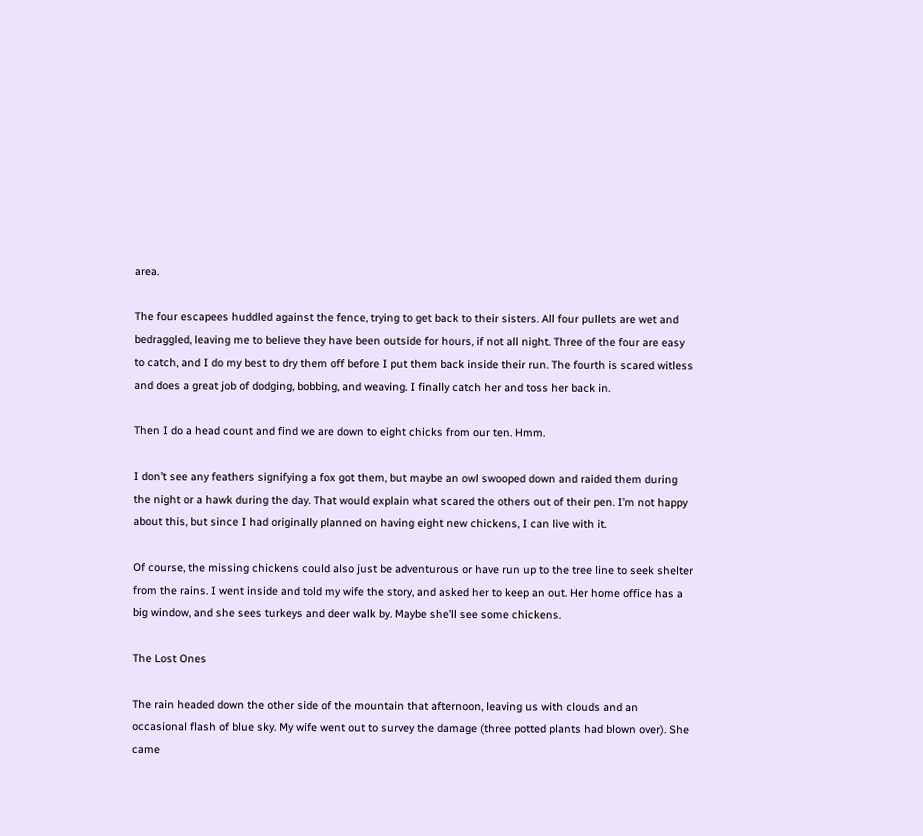area.

The four escapees huddled against the fence, trying to get back to their sisters. All four pullets are wet and bedraggled, leaving me to believe they have been outside for hours, if not all night. Three of the four are easy to catch, and I do my best to dry them off before I put them back inside their run. The fourth is scared witless and does a great job of dodging, bobbing, and weaving. I finally catch her and toss her back in.

Then I do a head count and find we are down to eight chicks from our ten. Hmm.

I don’t see any feathers signifying a fox got them, but maybe an owl swooped down and raided them during the night or a hawk during the day. That would explain what scared the others out of their pen. I’m not happy about this, but since I had originally planned on having eight new chickens, I can live with it.

Of course, the missing chickens could also just be adventurous or have run up to the tree line to seek shelter from the rains. I went inside and told my wife the story, and asked her to keep an out. Her home office has a big window, and she sees turkeys and deer walk by. Maybe she’ll see some chickens.

The Lost Ones

The rain headed down the other side of the mountain that afternoon, leaving us with clouds and an occasional flash of blue sky. My wife went out to survey the damage (three potted plants had blown over). She came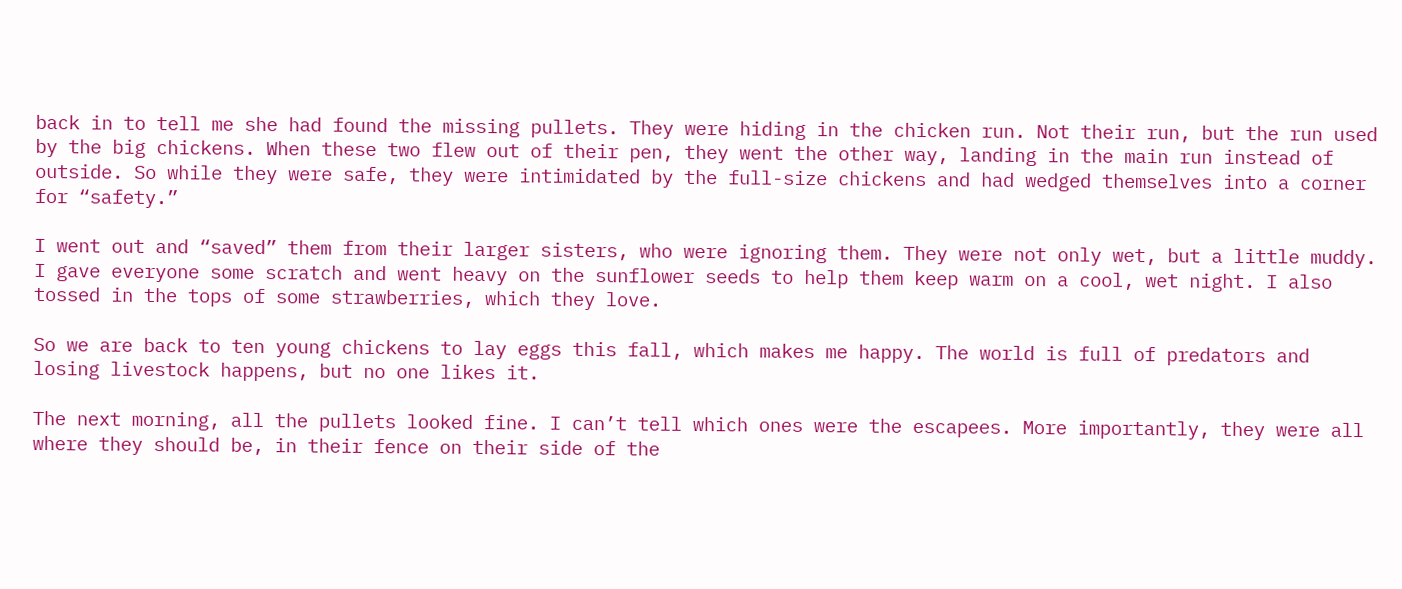back in to tell me she had found the missing pullets. They were hiding in the chicken run. Not their run, but the run used by the big chickens. When these two flew out of their pen, they went the other way, landing in the main run instead of outside. So while they were safe, they were intimidated by the full-size chickens and had wedged themselves into a corner for “safety.”

I went out and “saved” them from their larger sisters, who were ignoring them. They were not only wet, but a little muddy. I gave everyone some scratch and went heavy on the sunflower seeds to help them keep warm on a cool, wet night. I also tossed in the tops of some strawberries, which they love.

So we are back to ten young chickens to lay eggs this fall, which makes me happy. The world is full of predators and losing livestock happens, but no one likes it.

The next morning, all the pullets looked fine. I can’t tell which ones were the escapees. More importantly, they were all where they should be, in their fence on their side of the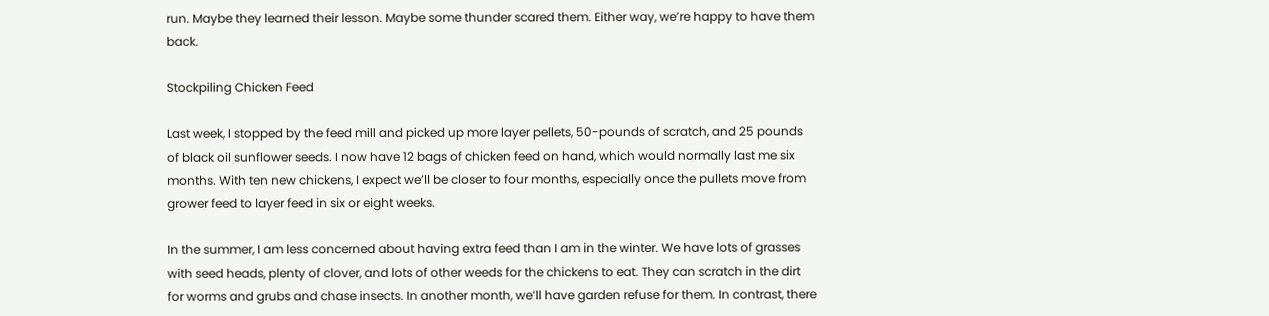run. Maybe they learned their lesson. Maybe some thunder scared them. Either way, we’re happy to have them back.

Stockpiling Chicken Feed

Last week, I stopped by the feed mill and picked up more layer pellets, 50-pounds of scratch, and 25 pounds of black oil sunflower seeds. I now have 12 bags of chicken feed on hand, which would normally last me six months. With ten new chickens, I expect we’ll be closer to four months, especially once the pullets move from grower feed to layer feed in six or eight weeks.

In the summer, I am less concerned about having extra feed than I am in the winter. We have lots of grasses with seed heads, plenty of clover, and lots of other weeds for the chickens to eat. They can scratch in the dirt for worms and grubs and chase insects. In another month, we’ll have garden refuse for them. In contrast, there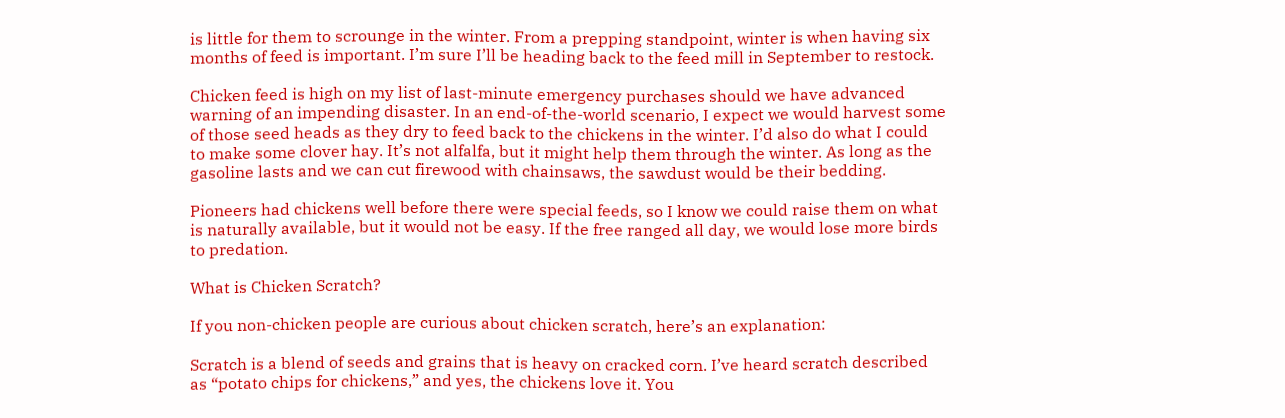is little for them to scrounge in the winter. From a prepping standpoint, winter is when having six months of feed is important. I’m sure I’ll be heading back to the feed mill in September to restock.

Chicken feed is high on my list of last-minute emergency purchases should we have advanced warning of an impending disaster. In an end-of-the-world scenario, I expect we would harvest some of those seed heads as they dry to feed back to the chickens in the winter. I’d also do what I could to make some clover hay. It’s not alfalfa, but it might help them through the winter. As long as the gasoline lasts and we can cut firewood with chainsaws, the sawdust would be their bedding.

Pioneers had chickens well before there were special feeds, so I know we could raise them on what is naturally available, but it would not be easy. If the free ranged all day, we would lose more birds to predation.

What is Chicken Scratch?

If you non-chicken people are curious about chicken scratch, here’s an explanation:

Scratch is a blend of seeds and grains that is heavy on cracked corn. I’ve heard scratch described as “potato chips for chickens,” and yes, the chickens love it. You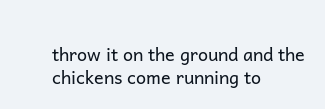throw it on the ground and the chickens come running to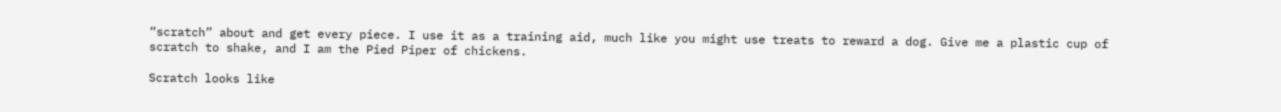“scratch” about and get every piece. I use it as a training aid, much like you might use treats to reward a dog. Give me a plastic cup of scratch to shake, and I am the Pied Piper of chickens.

Scratch looks like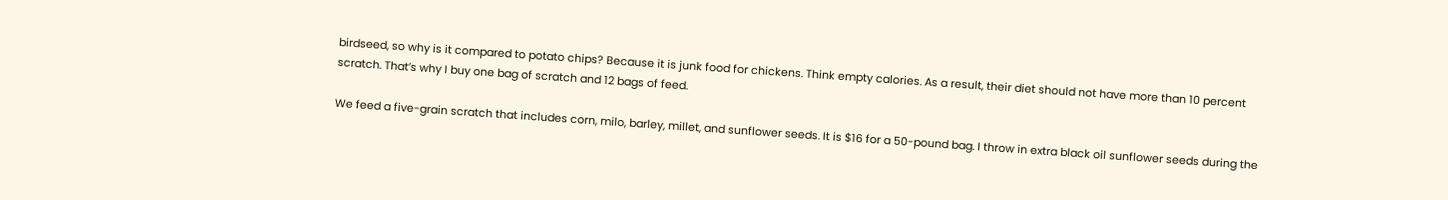birdseed, so why is it compared to potato chips? Because it is junk food for chickens. Think empty calories. As a result, their diet should not have more than 10 percent scratch. That’s why I buy one bag of scratch and 12 bags of feed.

We feed a five-grain scratch that includes corn, milo, barley, millet, and sunflower seeds. It is $16 for a 50-pound bag. I throw in extra black oil sunflower seeds during the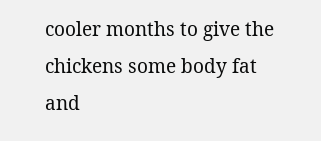cooler months to give the chickens some body fat and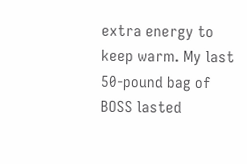extra energy to keep warm. My last 50-pound bag of BOSS lasted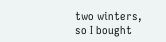two winters, so I bought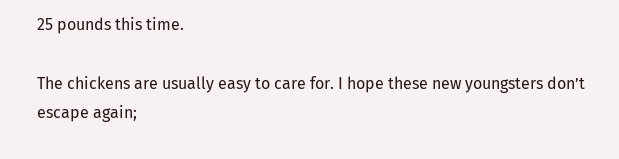25 pounds this time.

The chickens are usually easy to care for. I hope these new youngsters don’t escape again;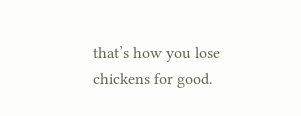that’s how you lose chickens for good.